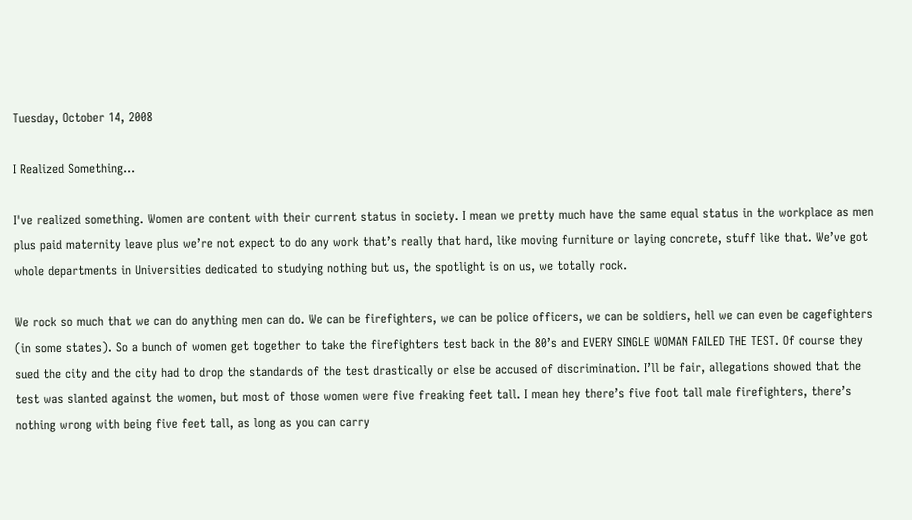Tuesday, October 14, 2008

I Realized Something...

I've realized something. Women are content with their current status in society. I mean we pretty much have the same equal status in the workplace as men plus paid maternity leave plus we’re not expect to do any work that’s really that hard, like moving furniture or laying concrete, stuff like that. We’ve got whole departments in Universities dedicated to studying nothing but us, the spotlight is on us, we totally rock.

We rock so much that we can do anything men can do. We can be firefighters, we can be police officers, we can be soldiers, hell we can even be cagefighters (in some states). So a bunch of women get together to take the firefighters test back in the 80’s and EVERY SINGLE WOMAN FAILED THE TEST. Of course they sued the city and the city had to drop the standards of the test drastically or else be accused of discrimination. I’ll be fair, allegations showed that the test was slanted against the women, but most of those women were five freaking feet tall. I mean hey there’s five foot tall male firefighters, there’s nothing wrong with being five feet tall, as long as you can carry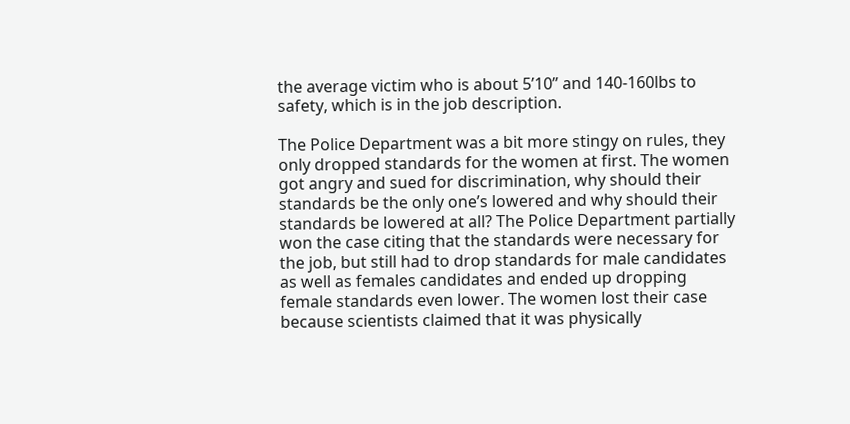the average victim who is about 5’10” and 140-160lbs to safety, which is in the job description.

The Police Department was a bit more stingy on rules, they only dropped standards for the women at first. The women got angry and sued for discrimination, why should their standards be the only one’s lowered and why should their standards be lowered at all? The Police Department partially won the case citing that the standards were necessary for the job, but still had to drop standards for male candidates as well as females candidates and ended up dropping female standards even lower. The women lost their case because scientists claimed that it was physically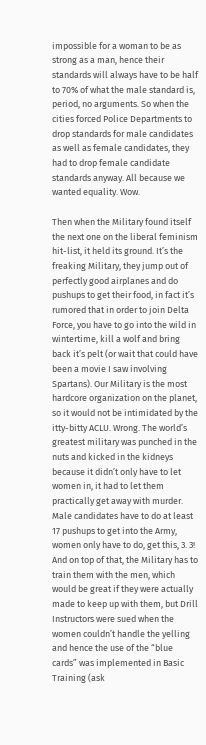impossible for a woman to be as strong as a man, hence their standards will always have to be half to 70% of what the male standard is, period, no arguments. So when the cities forced Police Departments to drop standards for male candidates as well as female candidates, they had to drop female candidate standards anyway. All because we wanted equality. Wow.

Then when the Military found itself the next one on the liberal feminism hit-list, it held its ground. It’s the freaking Military, they jump out of perfectly good airplanes and do pushups to get their food, in fact it’s rumored that in order to join Delta Force, you have to go into the wild in wintertime, kill a wolf and bring back it’s pelt (or wait that could have been a movie I saw involving Spartans). Our Military is the most hardcore organization on the planet, so it would not be intimidated by the itty-bitty ACLU. Wrong. The world’s greatest military was punched in the nuts and kicked in the kidneys because it didn’t only have to let women in, it had to let them practically get away with murder. Male candidates have to do at least 17 pushups to get into the Army, women only have to do, get this, 3. 3! And on top of that, the Military has to train them with the men, which would be great if they were actually made to keep up with them, but Drill Instructors were sued when the women couldn’t handle the yelling and hence the use of the “blue cards” was implemented in Basic Training (ask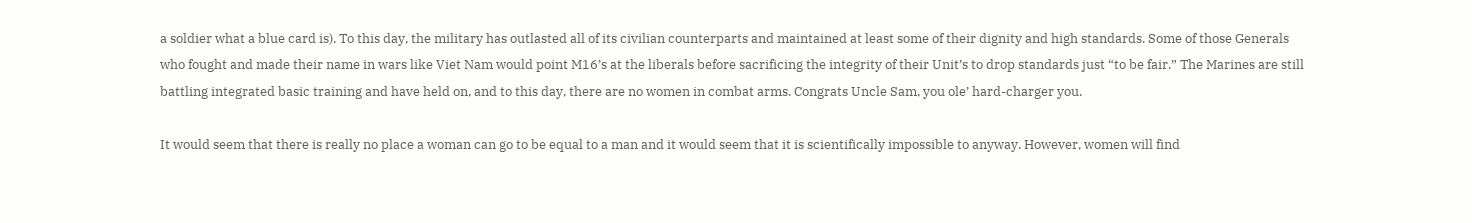a soldier what a blue card is). To this day, the military has outlasted all of its civilian counterparts and maintained at least some of their dignity and high standards. Some of those Generals who fought and made their name in wars like Viet Nam would point M16’s at the liberals before sacrificing the integrity of their Unit’s to drop standards just “to be fair.” The Marines are still battling integrated basic training and have held on, and to this day, there are no women in combat arms. Congrats Uncle Sam, you ole’ hard-charger you.

It would seem that there is really no place a woman can go to be equal to a man and it would seem that it is scientifically impossible to anyway. However, women will find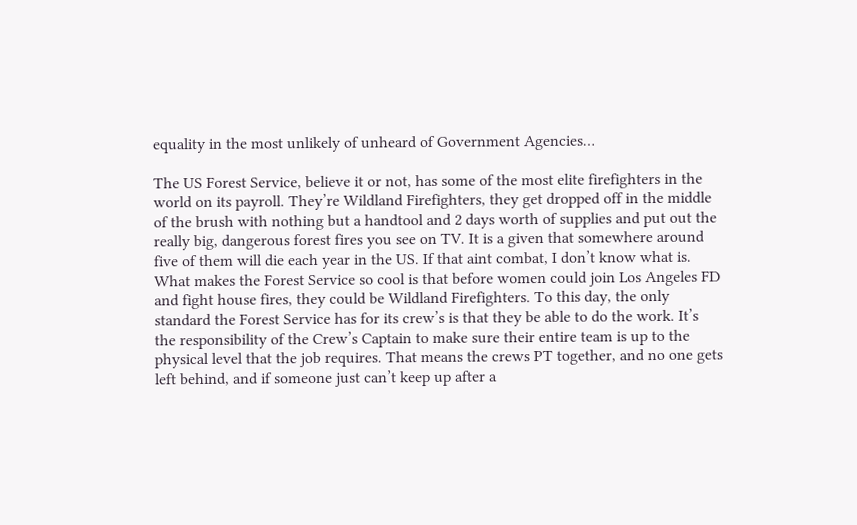equality in the most unlikely of unheard of Government Agencies…

The US Forest Service, believe it or not, has some of the most elite firefighters in the world on its payroll. They’re Wildland Firefighters, they get dropped off in the middle of the brush with nothing but a handtool and 2 days worth of supplies and put out the really big, dangerous forest fires you see on TV. It is a given that somewhere around five of them will die each year in the US. If that aint combat, I don’t know what is. What makes the Forest Service so cool is that before women could join Los Angeles FD and fight house fires, they could be Wildland Firefighters. To this day, the only standard the Forest Service has for its crew’s is that they be able to do the work. It’s the responsibility of the Crew’s Captain to make sure their entire team is up to the physical level that the job requires. That means the crews PT together, and no one gets left behind, and if someone just can’t keep up after a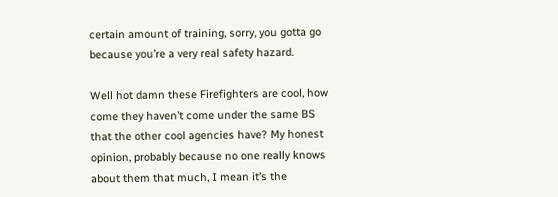certain amount of training, sorry, you gotta go because you’re a very real safety hazard.

Well hot damn these Firefighters are cool, how come they haven’t come under the same BS that the other cool agencies have? My honest opinion, probably because no one really knows about them that much, I mean it’s the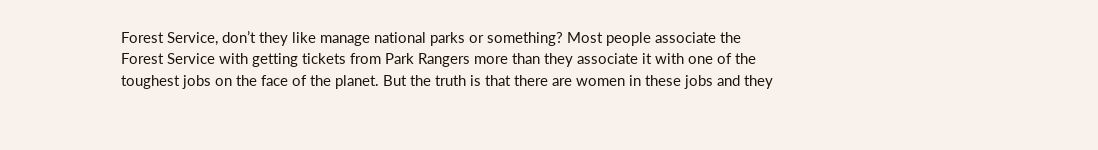Forest Service, don’t they like manage national parks or something? Most people associate the Forest Service with getting tickets from Park Rangers more than they associate it with one of the toughest jobs on the face of the planet. But the truth is that there are women in these jobs and they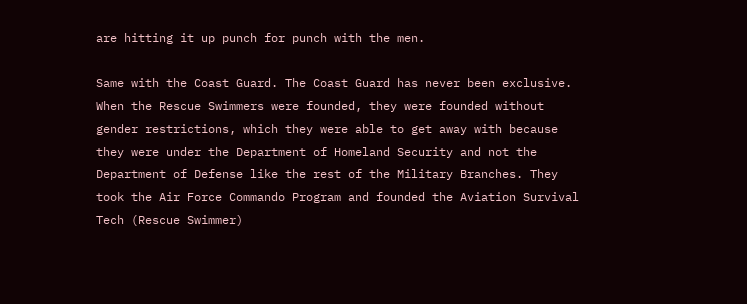are hitting it up punch for punch with the men.

Same with the Coast Guard. The Coast Guard has never been exclusive. When the Rescue Swimmers were founded, they were founded without gender restrictions, which they were able to get away with because they were under the Department of Homeland Security and not the Department of Defense like the rest of the Military Branches. They took the Air Force Commando Program and founded the Aviation Survival Tech (Rescue Swimmer)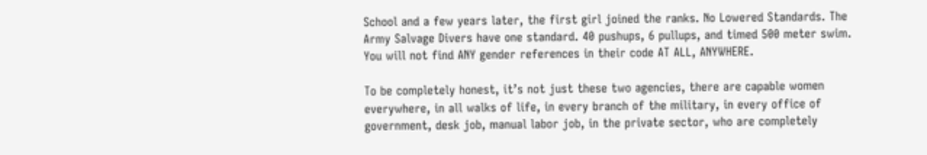School and a few years later, the first girl joined the ranks. No Lowered Standards. The Army Salvage Divers have one standard. 40 pushups, 6 pullups, and timed 500 meter swim. You will not find ANY gender references in their code AT ALL, ANYWHERE.

To be completely honest, it’s not just these two agencies, there are capable women everywhere, in all walks of life, in every branch of the military, in every office of government, desk job, manual labor job, in the private sector, who are completely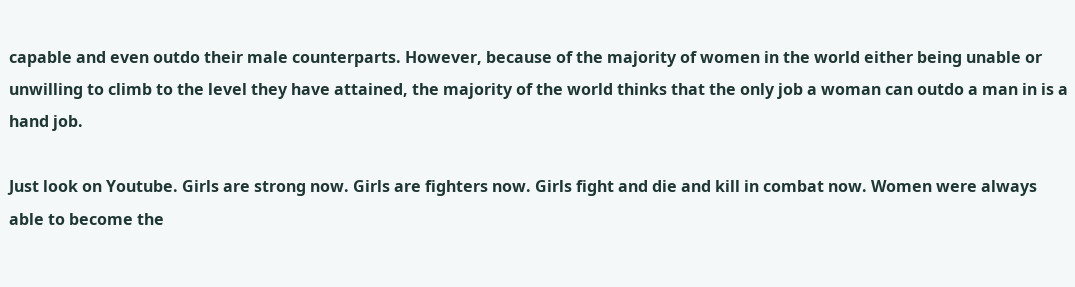capable and even outdo their male counterparts. However, because of the majority of women in the world either being unable or unwilling to climb to the level they have attained, the majority of the world thinks that the only job a woman can outdo a man in is a hand job.

Just look on Youtube. Girls are strong now. Girls are fighters now. Girls fight and die and kill in combat now. Women were always able to become the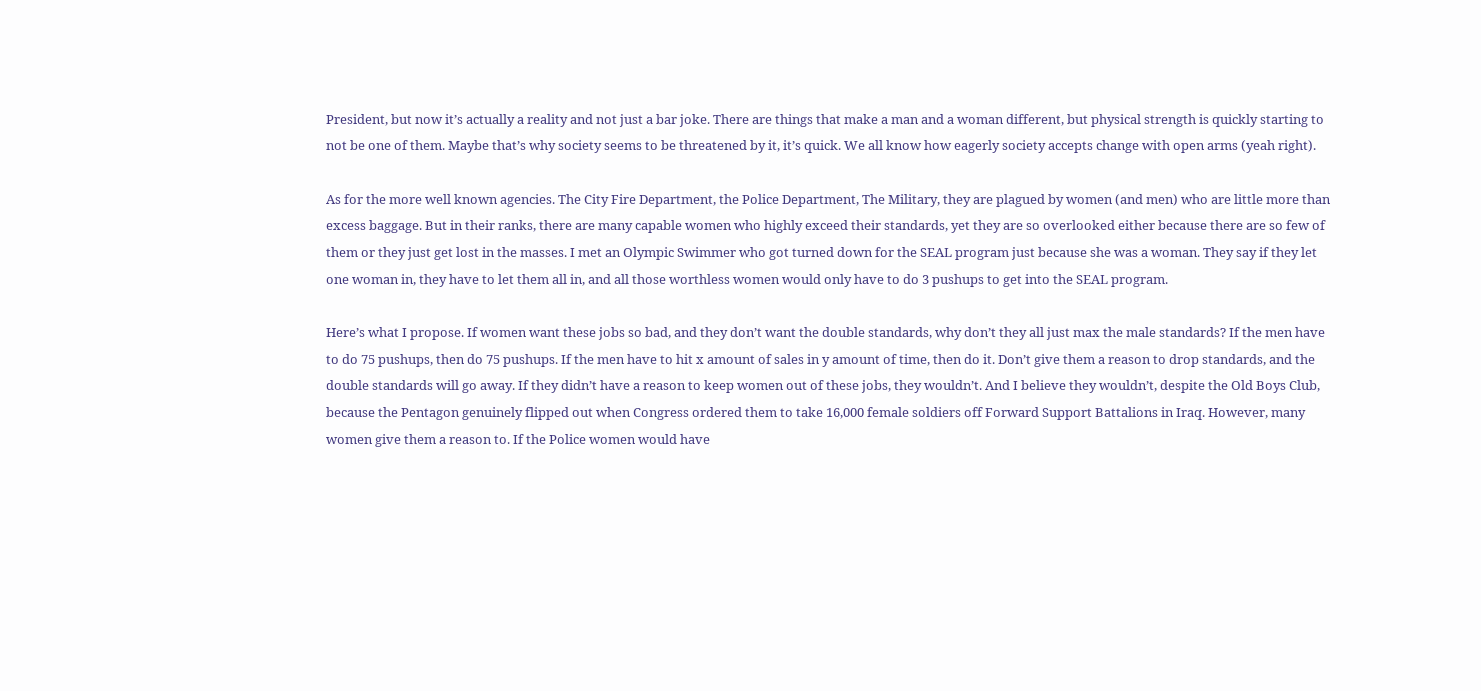President, but now it’s actually a reality and not just a bar joke. There are things that make a man and a woman different, but physical strength is quickly starting to not be one of them. Maybe that’s why society seems to be threatened by it, it’s quick. We all know how eagerly society accepts change with open arms (yeah right).

As for the more well known agencies. The City Fire Department, the Police Department, The Military, they are plagued by women (and men) who are little more than excess baggage. But in their ranks, there are many capable women who highly exceed their standards, yet they are so overlooked either because there are so few of them or they just get lost in the masses. I met an Olympic Swimmer who got turned down for the SEAL program just because she was a woman. They say if they let one woman in, they have to let them all in, and all those worthless women would only have to do 3 pushups to get into the SEAL program.

Here’s what I propose. If women want these jobs so bad, and they don’t want the double standards, why don’t they all just max the male standards? If the men have to do 75 pushups, then do 75 pushups. If the men have to hit x amount of sales in y amount of time, then do it. Don’t give them a reason to drop standards, and the double standards will go away. If they didn’t have a reason to keep women out of these jobs, they wouldn’t. And I believe they wouldn’t, despite the Old Boys Club, because the Pentagon genuinely flipped out when Congress ordered them to take 16,000 female soldiers off Forward Support Battalions in Iraq. However, many women give them a reason to. If the Police women would have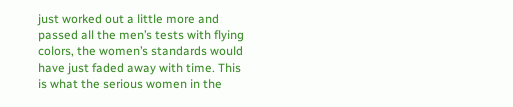just worked out a little more and passed all the men’s tests with flying colors, the women’s standards would have just faded away with time. This is what the serious women in the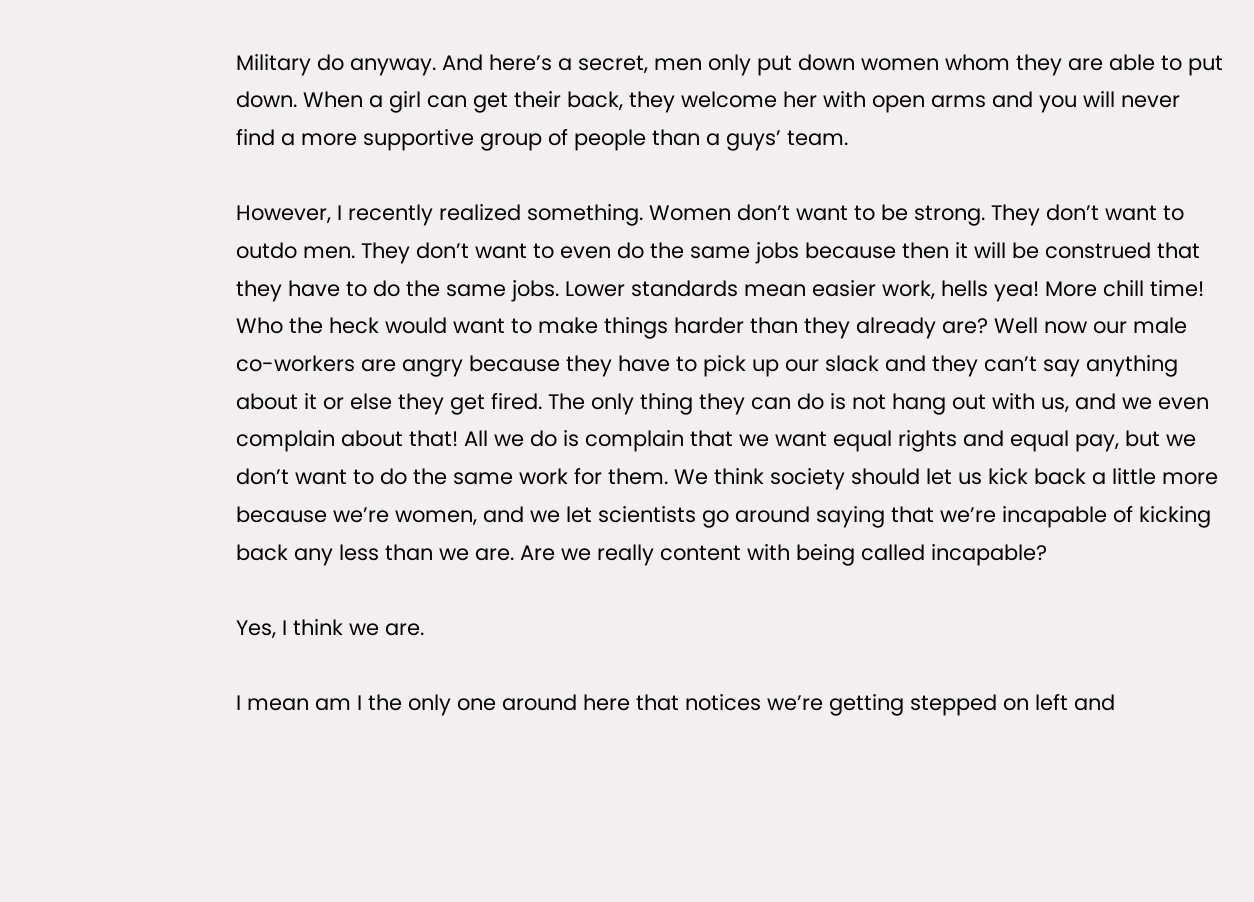Military do anyway. And here’s a secret, men only put down women whom they are able to put down. When a girl can get their back, they welcome her with open arms and you will never find a more supportive group of people than a guys’ team.

However, I recently realized something. Women don’t want to be strong. They don’t want to outdo men. They don’t want to even do the same jobs because then it will be construed that they have to do the same jobs. Lower standards mean easier work, hells yea! More chill time! Who the heck would want to make things harder than they already are? Well now our male co-workers are angry because they have to pick up our slack and they can’t say anything about it or else they get fired. The only thing they can do is not hang out with us, and we even complain about that! All we do is complain that we want equal rights and equal pay, but we don’t want to do the same work for them. We think society should let us kick back a little more because we’re women, and we let scientists go around saying that we’re incapable of kicking back any less than we are. Are we really content with being called incapable?

Yes, I think we are.

I mean am I the only one around here that notices we’re getting stepped on left and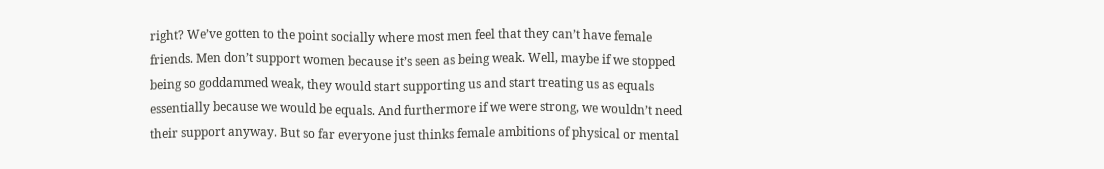right? We’ve gotten to the point socially where most men feel that they can’t have female friends. Men don’t support women because it’s seen as being weak. Well, maybe if we stopped being so goddammed weak, they would start supporting us and start treating us as equals essentially because we would be equals. And furthermore if we were strong, we wouldn’t need their support anyway. But so far everyone just thinks female ambitions of physical or mental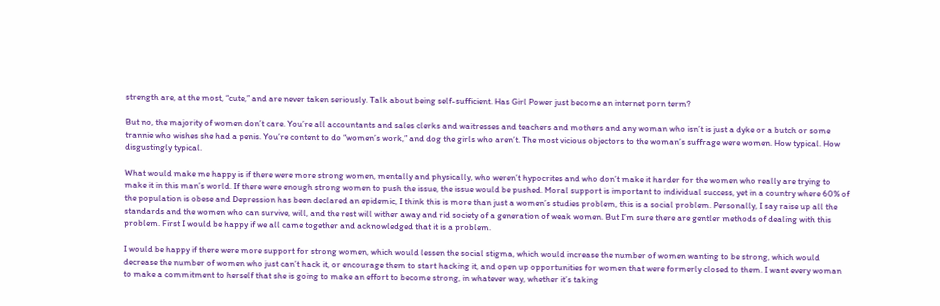strength are, at the most, “cute,” and are never taken seriously. Talk about being self-sufficient. Has Girl Power just become an internet porn term?

But no, the majority of women don’t care. You’re all accountants and sales clerks and waitresses and teachers and mothers and any woman who isn’t is just a dyke or a butch or some trannie who wishes she had a penis. You’re content to do “women’s work,” and dog the girls who aren’t. The most vicious objectors to the woman’s suffrage were women. How typical. How disgustingly typical.

What would make me happy is if there were more strong women, mentally and physically, who weren’t hypocrites and who don’t make it harder for the women who really are trying to make it in this man’s world. If there were enough strong women to push the issue, the issue would be pushed. Moral support is important to individual success, yet in a country where 60% of the population is obese and Depression has been declared an epidemic, I think this is more than just a women’s studies problem, this is a social problem. Personally, I say raise up all the standards and the women who can survive, will, and the rest will wither away and rid society of a generation of weak women. But I’m sure there are gentler methods of dealing with this problem. First I would be happy if we all came together and acknowledged that it is a problem.

I would be happy if there were more support for strong women, which would lessen the social stigma, which would increase the number of women wanting to be strong, which would decrease the number of women who just can’t hack it, or encourage them to start hacking it, and open up opportunities for women that were formerly closed to them. I want every woman to make a commitment to herself that she is going to make an effort to become strong, in whatever way, whether it’s taking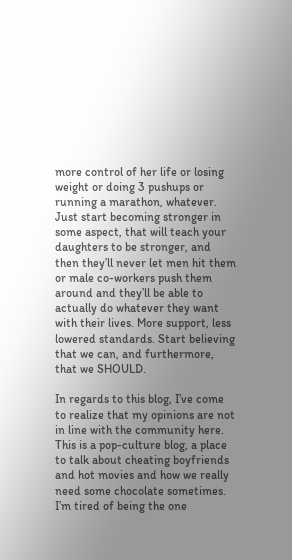more control of her life or losing weight or doing 3 pushups or running a marathon, whatever. Just start becoming stronger in some aspect, that will teach your daughters to be stronger, and then they’ll never let men hit them or male co-workers push them around and they’ll be able to actually do whatever they want with their lives. More support, less lowered standards. Start believing that we can, and furthermore, that we SHOULD.

In regards to this blog, I’ve come to realize that my opinions are not in line with the community here. This is a pop-culture blog, a place to talk about cheating boyfriends and hot movies and how we really need some chocolate sometimes. I’m tired of being the one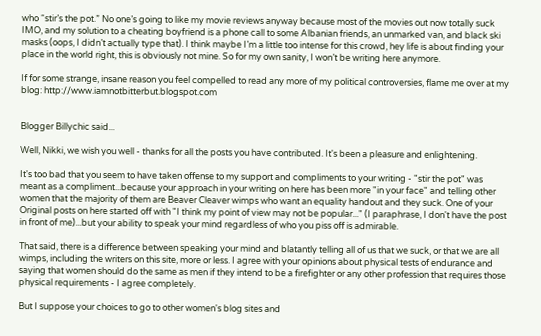who “stir’s the pot.” No one’s going to like my movie reviews anyway because most of the movies out now totally suck IMO, and my solution to a cheating boyfriend is a phone call to some Albanian friends, an unmarked van, and black ski masks (oops, I didn’t actually type that). I think maybe I’m a little too intense for this crowd, hey life is about finding your place in the world right, this is obviously not mine. So for my own sanity, I won’t be writing here anymore.

If for some strange, insane reason you feel compelled to read any more of my political controversies, flame me over at my blog: http://www.iamnotbitterbut.blogspot.com


Blogger Billychic said...

Well, Nikki, we wish you well - thanks for all the posts you have contributed. It's been a pleasure and enlightening.

It's too bad that you seem to have taken offense to my support and compliments to your writing - "stir the pot" was meant as a compliment...because your approach in your writing on here has been more "in your face" and telling other women that the majority of them are Beaver Cleaver wimps who want an equality handout and they suck. One of your Original posts on here started off with "I think my point of view may not be popular..." (I paraphrase, I don't have the post in front of me)...but your ability to speak your mind regardless of who you piss off is admirable.

That said, there is a difference between speaking your mind and blatantly telling all of us that we suck, or that we are all wimps, including the writers on this site, more or less. I agree with your opinions about physical tests of endurance and saying that women should do the same as men if they intend to be a firefighter or any other profession that requires those physical requirements - I agree completely.

But I suppose your choices to go to other women's blog sites and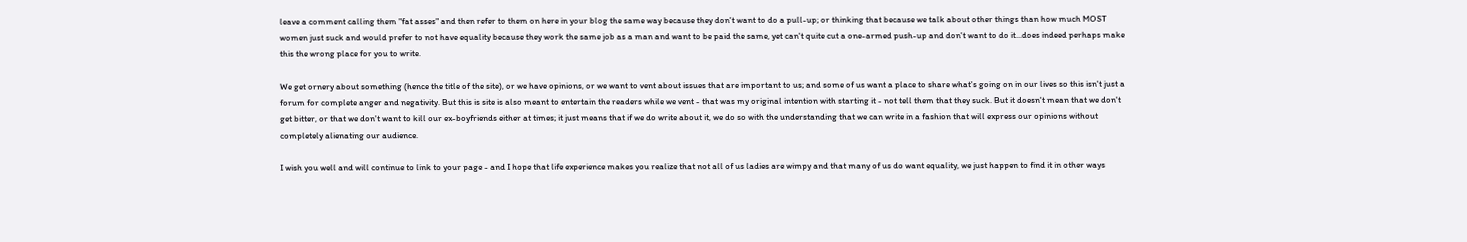leave a comment calling them "fat asses" and then refer to them on here in your blog the same way because they don't want to do a pull-up; or thinking that because we talk about other things than how much MOST women just suck and would prefer to not have equality because they work the same job as a man and want to be paid the same, yet can't quite cut a one-armed push-up and don't want to do it...does indeed perhaps make this the wrong place for you to write.

We get ornery about something (hence the title of the site), or we have opinions, or we want to vent about issues that are important to us; and some of us want a place to share what's going on in our lives so this isn't just a forum for complete anger and negativity. But this is site is also meant to entertain the readers while we vent - that was my original intention with starting it - not tell them that they suck. But it doesn't mean that we don't get bitter, or that we don't want to kill our ex-boyfriends either at times; it just means that if we do write about it, we do so with the understanding that we can write in a fashion that will express our opinions without completely alienating our audience.

I wish you well and will continue to link to your page - and I hope that life experience makes you realize that not all of us ladies are wimpy and that many of us do want equality, we just happen to find it in other ways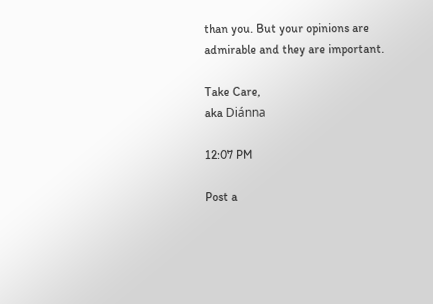than you. But your opinions are admirable and they are important.

Take Care,
aka Diánna

12:07 PM

Post a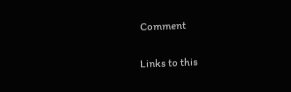Comment

Links to this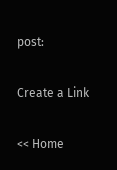post:

Create a Link

<< Home